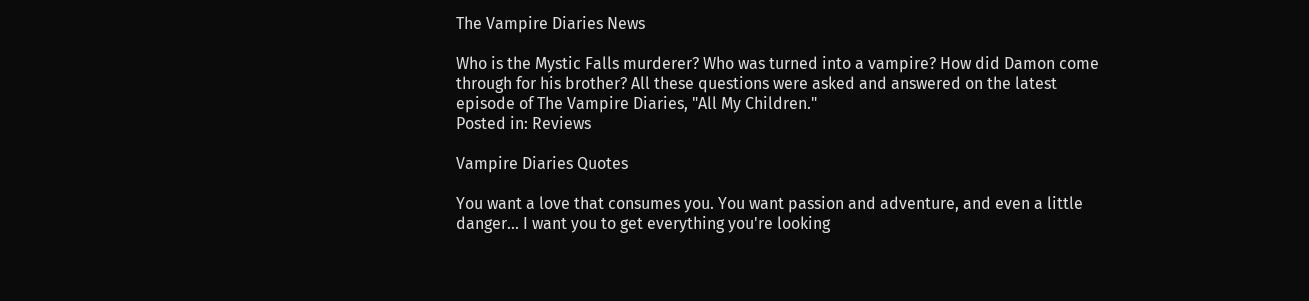The Vampire Diaries News

Who is the Mystic Falls murderer? Who was turned into a vampire? How did Damon come through for his brother? All these questions were asked and answered on the latest episode of The Vampire Diaries, "All My Children."
Posted in: Reviews

Vampire Diaries Quotes

You want a love that consumes you. You want passion and adventure, and even a little danger... I want you to get everything you're looking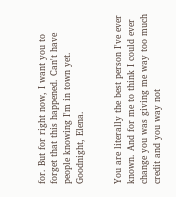for. But for right now, I want you to forget that this happened. Can't have people knowing I'm in town yet. Goodnight, Elena.


You are literally the best person I've ever known. And for me to think I could ever change you was giving me way too much credit and you way not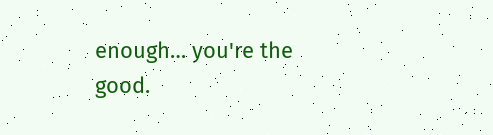enough… you're the good.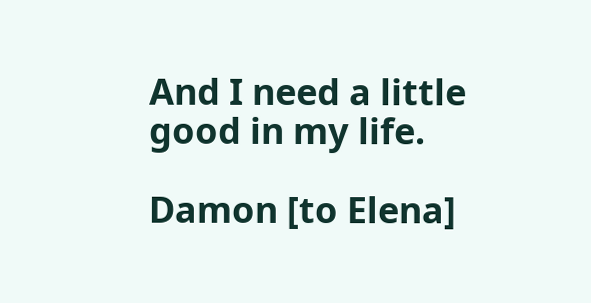And I need a little good in my life.

Damon [to Elena]